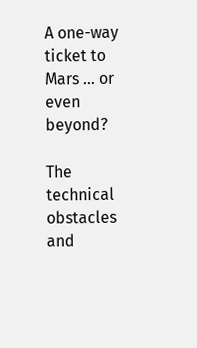A one-way ticket to Mars … or even beyond?

The technical obstacles and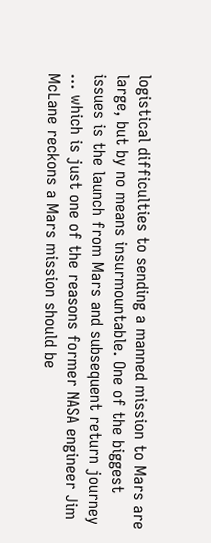logistical difficulties to sending a manned mission to Mars are large, but by no means insurmountable. One of the biggest issues is the launch from Mars and subsequent return journey … which is just one of the reasons former NASA engineer Jim McLane reckons a Mars mission should be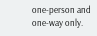one-person and one-way only.